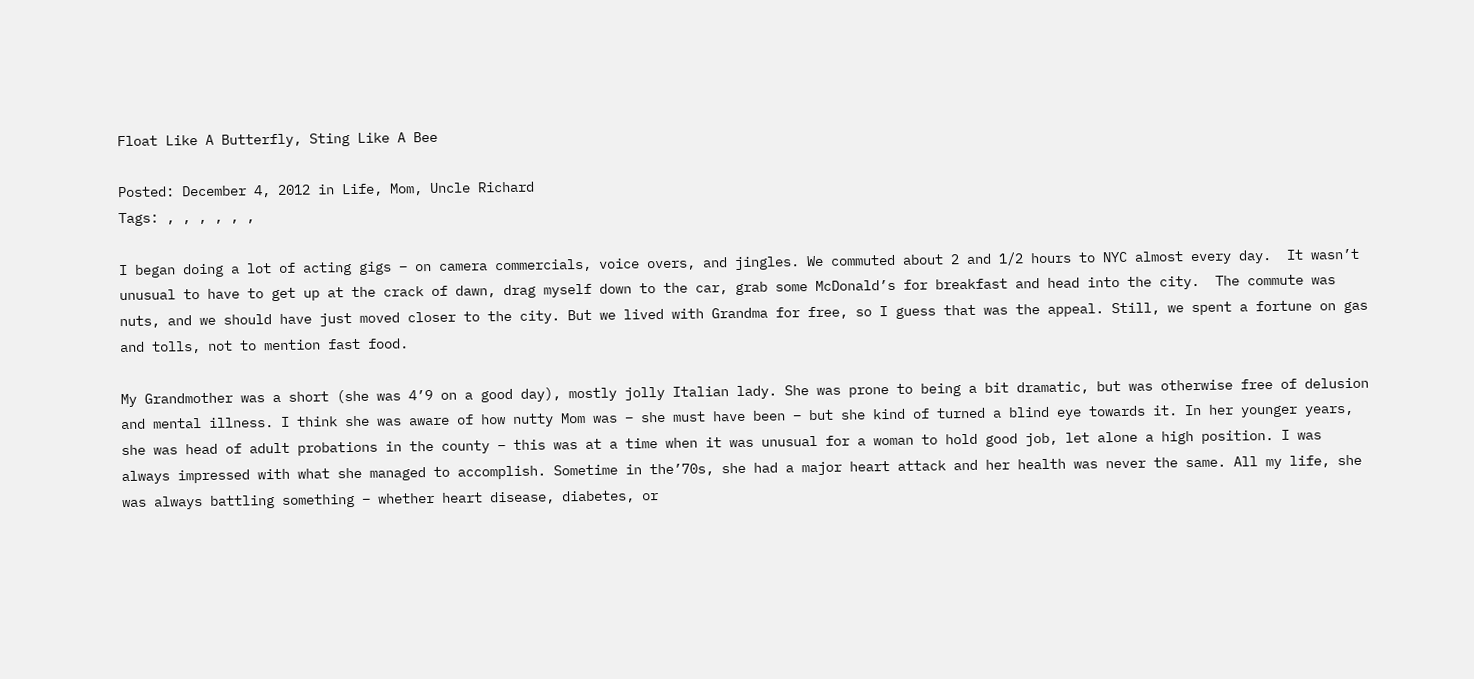Float Like A Butterfly, Sting Like A Bee

Posted: December 4, 2012 in Life, Mom, Uncle Richard
Tags: , , , , , ,

I began doing a lot of acting gigs – on camera commercials, voice overs, and jingles. We commuted about 2 and 1/2 hours to NYC almost every day.  It wasn’t unusual to have to get up at the crack of dawn, drag myself down to the car, grab some McDonald’s for breakfast and head into the city.  The commute was nuts, and we should have just moved closer to the city. But we lived with Grandma for free, so I guess that was the appeal. Still, we spent a fortune on gas and tolls, not to mention fast food.

My Grandmother was a short (she was 4’9 on a good day), mostly jolly Italian lady. She was prone to being a bit dramatic, but was otherwise free of delusion and mental illness. I think she was aware of how nutty Mom was – she must have been – but she kind of turned a blind eye towards it. In her younger years, she was head of adult probations in the county – this was at a time when it was unusual for a woman to hold good job, let alone a high position. I was always impressed with what she managed to accomplish. Sometime in the’70s, she had a major heart attack and her health was never the same. All my life, she was always battling something – whether heart disease, diabetes, or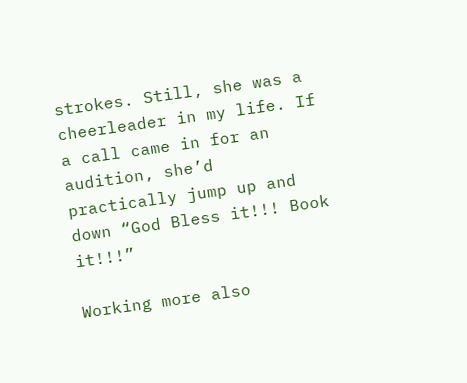strokes. Still, she was a cheerleader in my life. If a call came in for an audition, she’d practically jump up and down “God Bless it!!! Book it!!!”

Working more also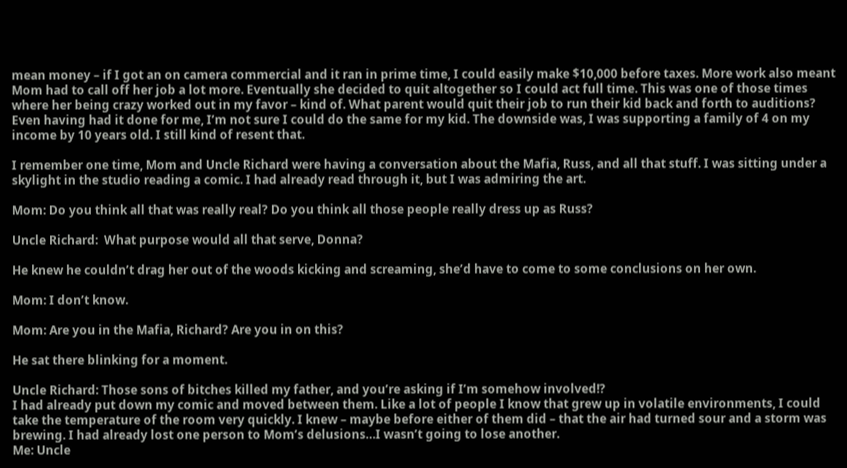mean money – if I got an on camera commercial and it ran in prime time, I could easily make $10,000 before taxes. More work also meant Mom had to call off her job a lot more. Eventually she decided to quit altogether so I could act full time. This was one of those times where her being crazy worked out in my favor – kind of. What parent would quit their job to run their kid back and forth to auditions? Even having had it done for me, I’m not sure I could do the same for my kid. The downside was, I was supporting a family of 4 on my income by 10 years old. I still kind of resent that.

I remember one time, Mom and Uncle Richard were having a conversation about the Mafia, Russ, and all that stuff. I was sitting under a skylight in the studio reading a comic. I had already read through it, but I was admiring the art.

Mom: Do you think all that was really real? Do you think all those people really dress up as Russ?

Uncle Richard:  What purpose would all that serve, Donna?

He knew he couldn’t drag her out of the woods kicking and screaming, she’d have to come to some conclusions on her own.

Mom: I don’t know.

Mom: Are you in the Mafia, Richard? Are you in on this?

He sat there blinking for a moment.

Uncle Richard: Those sons of bitches killed my father, and you’re asking if I’m somehow involved!?
I had already put down my comic and moved between them. Like a lot of people I know that grew up in volatile environments, I could take the temperature of the room very quickly. I knew – maybe before either of them did – that the air had turned sour and a storm was brewing. I had already lost one person to Mom’s delusions…I wasn’t going to lose another.
Me: Uncle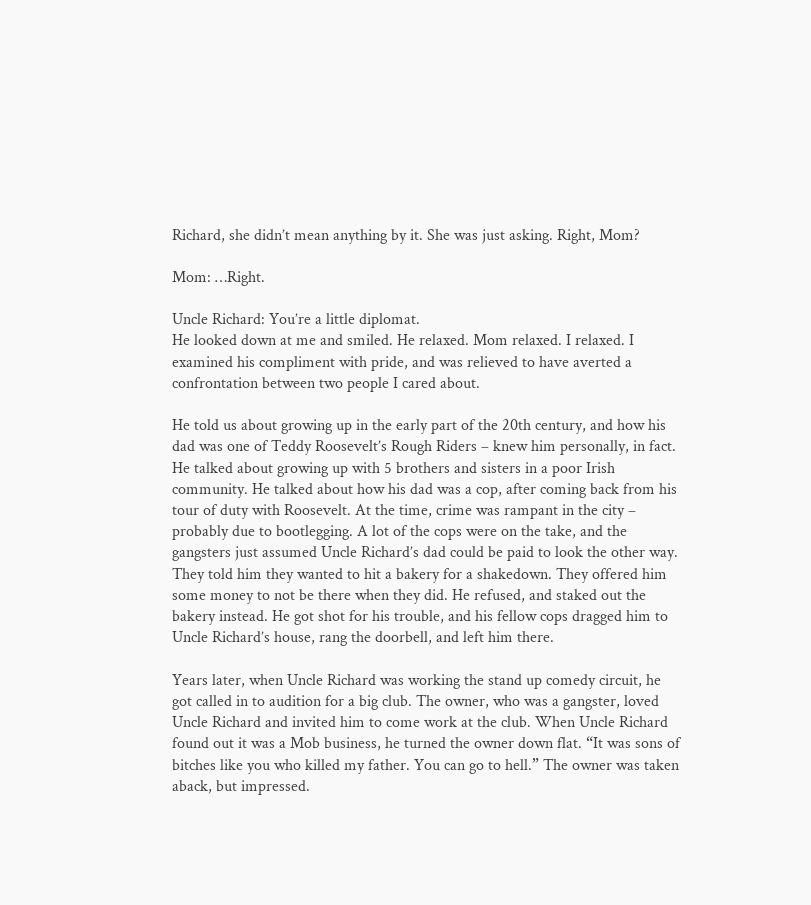Richard, she didn’t mean anything by it. She was just asking. Right, Mom?

Mom: …Right.

Uncle Richard: You’re a little diplomat.
He looked down at me and smiled. He relaxed. Mom relaxed. I relaxed. I examined his compliment with pride, and was relieved to have averted a confrontation between two people I cared about.

He told us about growing up in the early part of the 20th century, and how his dad was one of Teddy Roosevelt’s Rough Riders – knew him personally, in fact. He talked about growing up with 5 brothers and sisters in a poor Irish community. He talked about how his dad was a cop, after coming back from his tour of duty with Roosevelt. At the time, crime was rampant in the city – probably due to bootlegging. A lot of the cops were on the take, and the gangsters just assumed Uncle Richard’s dad could be paid to look the other way. They told him they wanted to hit a bakery for a shakedown. They offered him some money to not be there when they did. He refused, and staked out the bakery instead. He got shot for his trouble, and his fellow cops dragged him to Uncle Richard’s house, rang the doorbell, and left him there.

Years later, when Uncle Richard was working the stand up comedy circuit, he got called in to audition for a big club. The owner, who was a gangster, loved Uncle Richard and invited him to come work at the club. When Uncle Richard found out it was a Mob business, he turned the owner down flat. “It was sons of bitches like you who killed my father. You can go to hell.” The owner was taken aback, but impressed.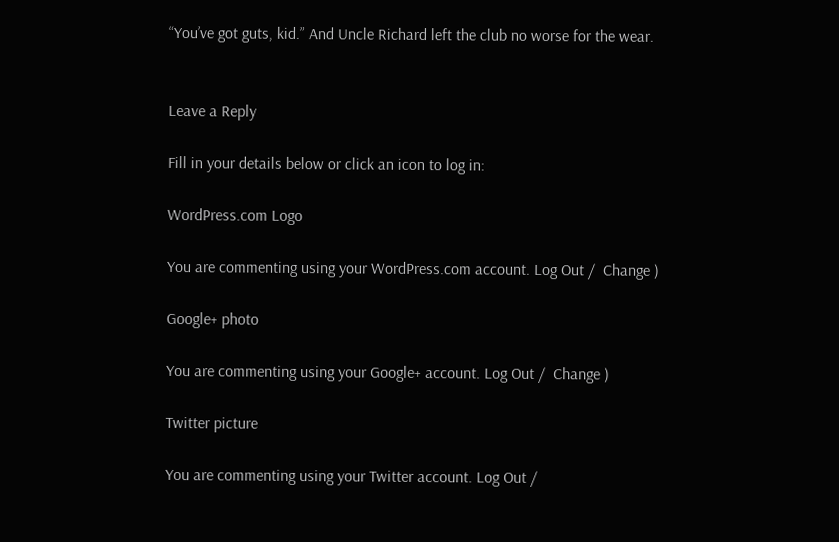“You’ve got guts, kid.” And Uncle Richard left the club no worse for the wear.


Leave a Reply

Fill in your details below or click an icon to log in:

WordPress.com Logo

You are commenting using your WordPress.com account. Log Out /  Change )

Google+ photo

You are commenting using your Google+ account. Log Out /  Change )

Twitter picture

You are commenting using your Twitter account. Log Out /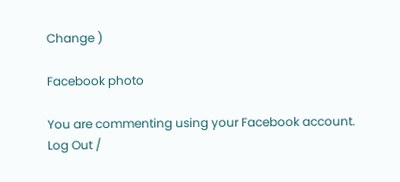Change )

Facebook photo

You are commenting using your Facebook account. Log Out /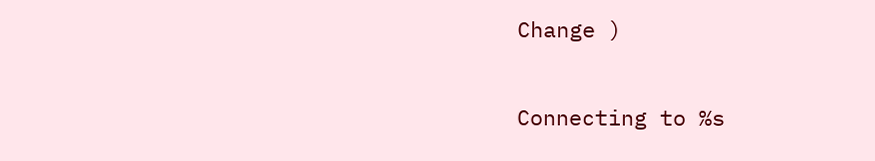Change )

Connecting to %s